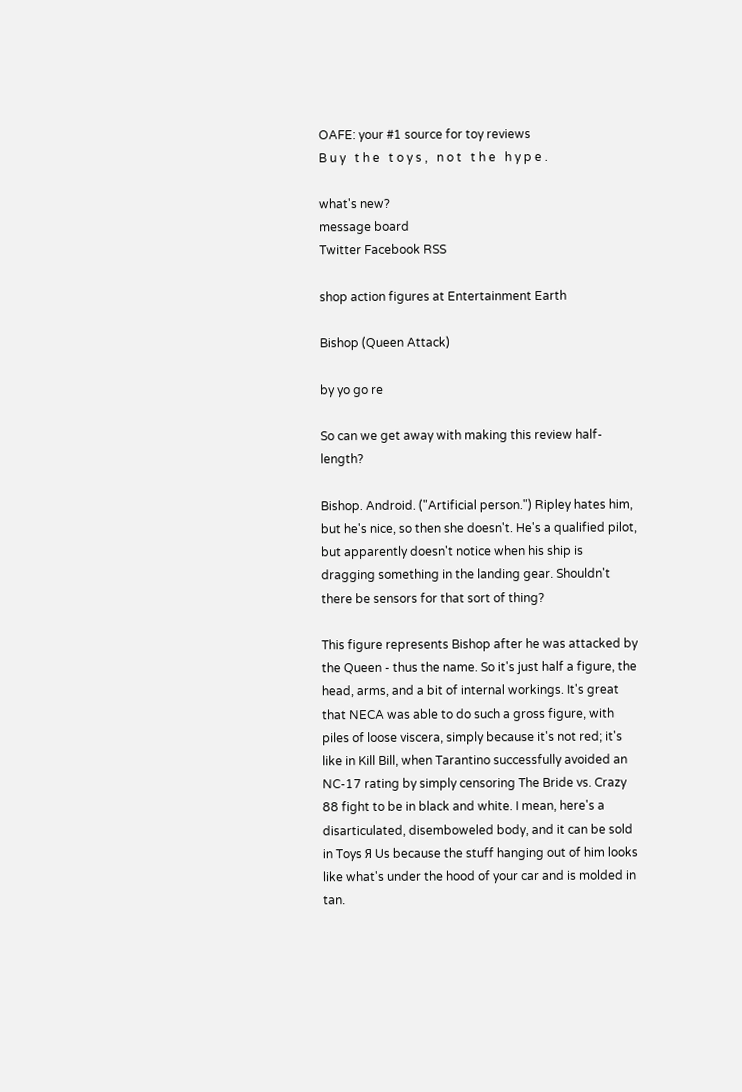OAFE: your #1 source for toy reviews
B u y   t h e   t o y s ,   n o t   t h e   h y p e .

what's new?
message board
Twitter Facebook RSS

shop action figures at Entertainment Earth

Bishop (Queen Attack)

by yo go re

So can we get away with making this review half-length?

Bishop. Android. ("Artificial person.") Ripley hates him, but he's nice, so then she doesn't. He's a qualified pilot, but apparently doesn't notice when his ship is dragging something in the landing gear. Shouldn't there be sensors for that sort of thing?

This figure represents Bishop after he was attacked by the Queen - thus the name. So it's just half a figure, the head, arms, and a bit of internal workings. It's great that NECA was able to do such a gross figure, with piles of loose viscera, simply because it's not red; it's like in Kill Bill, when Tarantino successfully avoided an NC-17 rating by simply censoring The Bride vs. Crazy 88 fight to be in black and white. I mean, here's a disarticulated, disemboweled body, and it can be sold in Toys Я Us because the stuff hanging out of him looks like what's under the hood of your car and is molded in tan.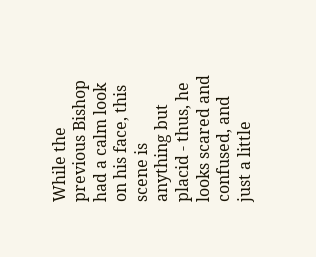While the previous Bishop had a calm look on his face, this scene is anything but placid - thus, he looks scared and confused, and just a little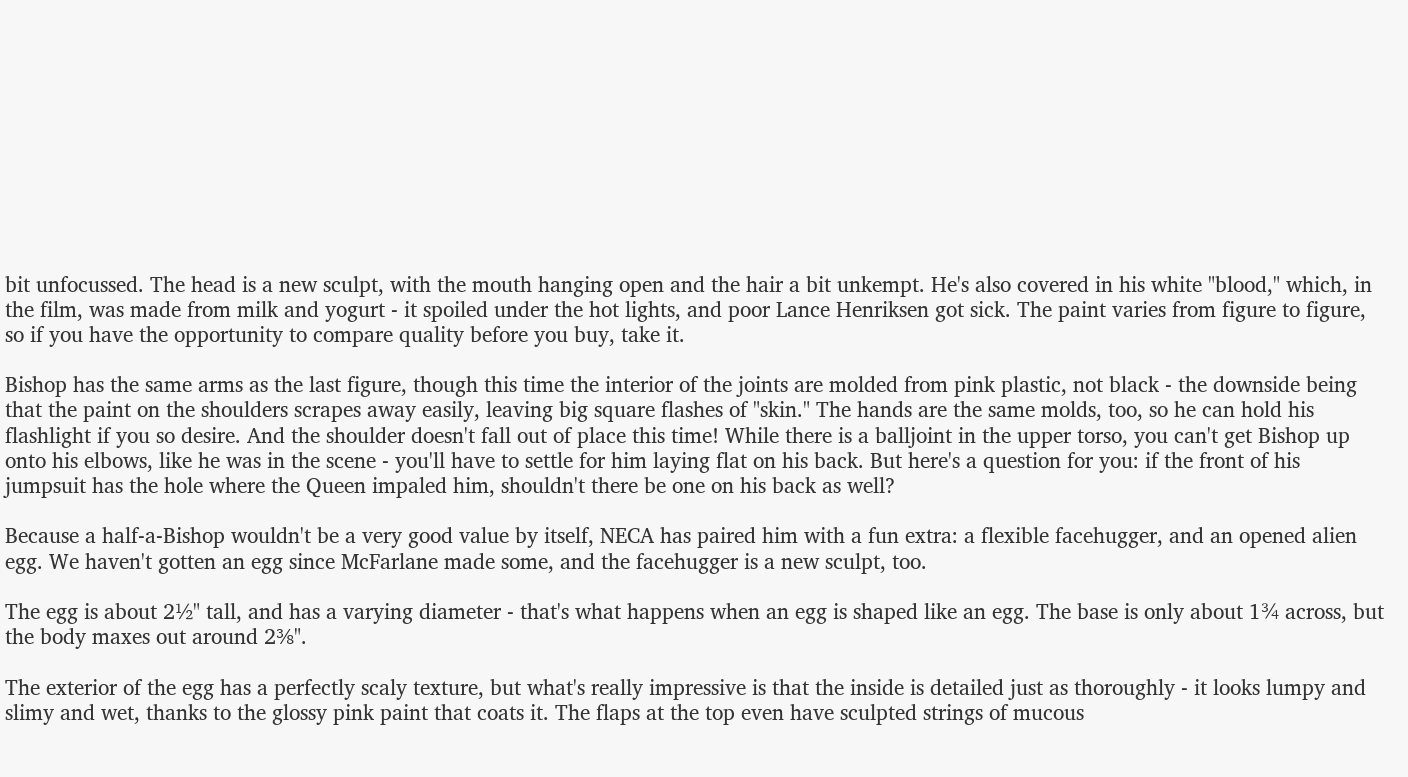bit unfocussed. The head is a new sculpt, with the mouth hanging open and the hair a bit unkempt. He's also covered in his white "blood," which, in the film, was made from milk and yogurt - it spoiled under the hot lights, and poor Lance Henriksen got sick. The paint varies from figure to figure, so if you have the opportunity to compare quality before you buy, take it.

Bishop has the same arms as the last figure, though this time the interior of the joints are molded from pink plastic, not black - the downside being that the paint on the shoulders scrapes away easily, leaving big square flashes of "skin." The hands are the same molds, too, so he can hold his flashlight if you so desire. And the shoulder doesn't fall out of place this time! While there is a balljoint in the upper torso, you can't get Bishop up onto his elbows, like he was in the scene - you'll have to settle for him laying flat on his back. But here's a question for you: if the front of his jumpsuit has the hole where the Queen impaled him, shouldn't there be one on his back as well?

Because a half-a-Bishop wouldn't be a very good value by itself, NECA has paired him with a fun extra: a flexible facehugger, and an opened alien egg. We haven't gotten an egg since McFarlane made some, and the facehugger is a new sculpt, too.

The egg is about 2½" tall, and has a varying diameter - that's what happens when an egg is shaped like an egg. The base is only about 1¾ across, but the body maxes out around 2⅜".

The exterior of the egg has a perfectly scaly texture, but what's really impressive is that the inside is detailed just as thoroughly - it looks lumpy and slimy and wet, thanks to the glossy pink paint that coats it. The flaps at the top even have sculpted strings of mucous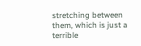stretching between them, which is just a terrible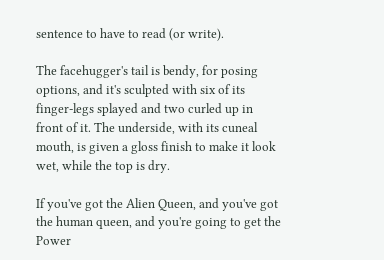sentence to have to read (or write).

The facehugger's tail is bendy, for posing options, and it's sculpted with six of its finger-legs splayed and two curled up in front of it. The underside, with its cuneal mouth, is given a gloss finish to make it look wet, while the top is dry.

If you've got the Alien Queen, and you've got the human queen, and you're going to get the Power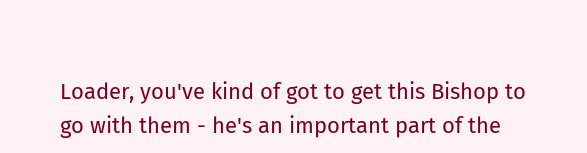Loader, you've kind of got to get this Bishop to go with them - he's an important part of the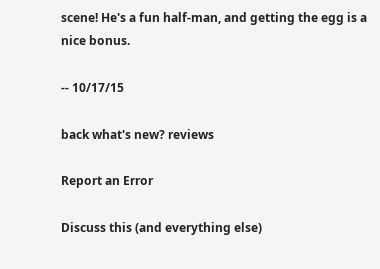scene! He's a fun half-man, and getting the egg is a nice bonus.

-- 10/17/15

back what's new? reviews

Report an Error

Discuss this (and everything else)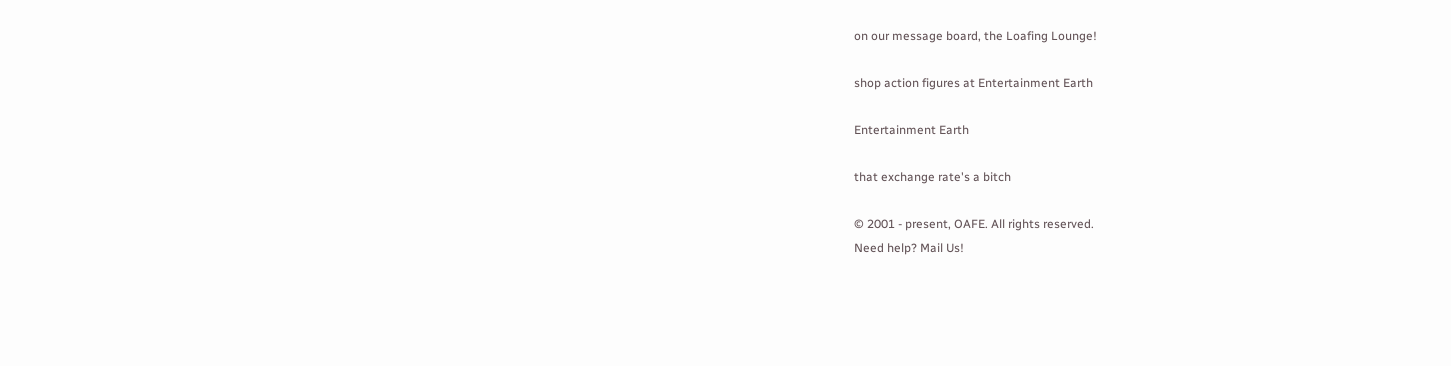on our message board, the Loafing Lounge!

shop action figures at Entertainment Earth

Entertainment Earth

that exchange rate's a bitch

© 2001 - present, OAFE. All rights reserved.
Need help? Mail Us!